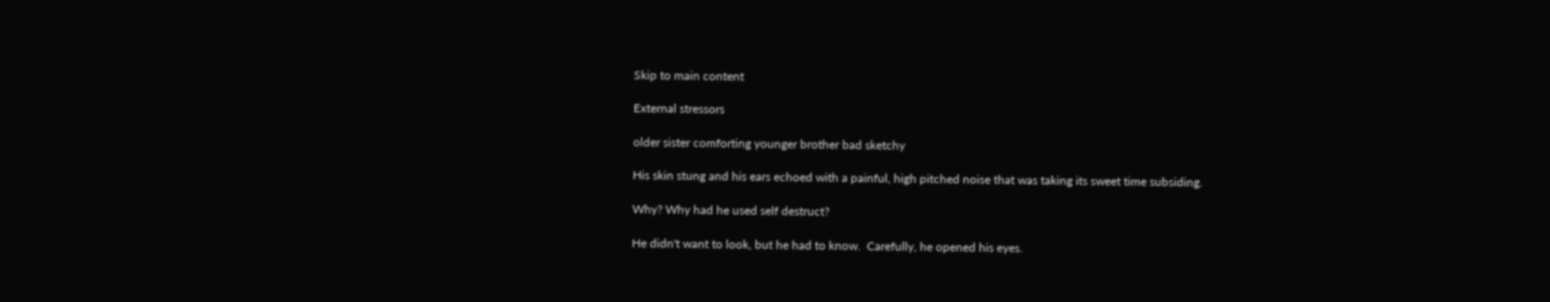Skip to main content

External stressors

older sister comforting younger brother bad sketchy

His skin stung and his ears echoed with a painful, high pitched noise that was taking its sweet time subsiding.

Why? Why had he used self destruct?

He didn't want to look, but he had to know.  Carefully, he opened his eyes.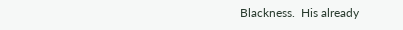Blackness.  His already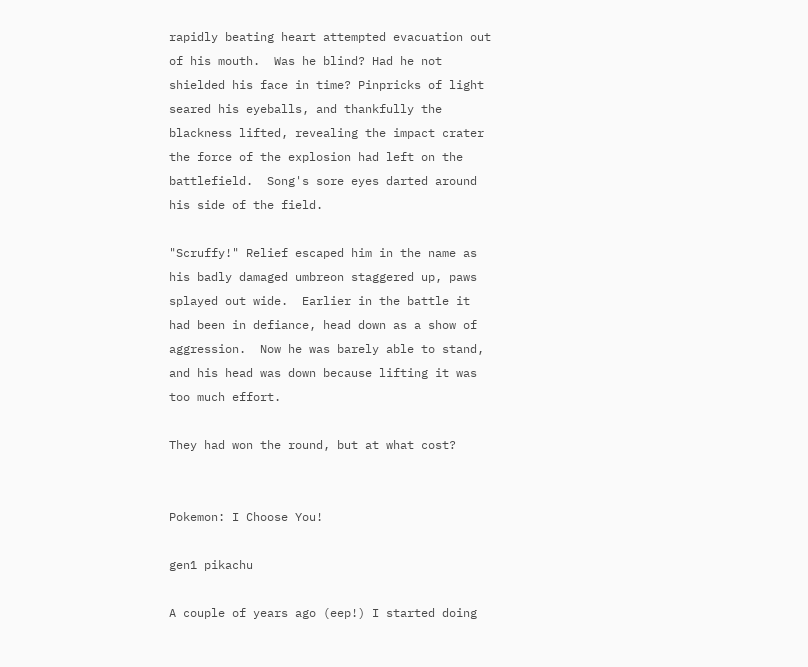rapidly beating heart attempted evacuation out of his mouth.  Was he blind? Had he not shielded his face in time? Pinpricks of light seared his eyeballs, and thankfully the blackness lifted, revealing the impact crater the force of the explosion had left on the battlefield.  Song's sore eyes darted around his side of the field.

"Scruffy!" Relief escaped him in the name as his badly damaged umbreon staggered up, paws splayed out wide.  Earlier in the battle it had been in defiance, head down as a show of aggression.  Now he was barely able to stand, and his head was down because lifting it was too much effort.

They had won the round, but at what cost?


Pokemon: I Choose You!

gen1 pikachu

A couple of years ago (eep!) I started doing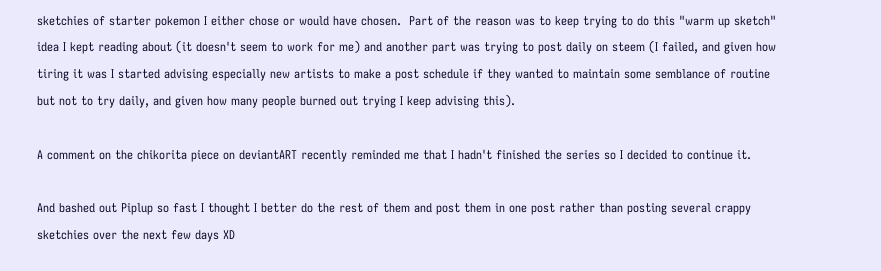sketchies of starter pokemon I either chose or would have chosen.  Part of the reason was to keep trying to do this "warm up sketch" idea I kept reading about (it doesn't seem to work for me) and another part was trying to post daily on steem (I failed, and given how tiring it was I started advising especially new artists to make a post schedule if they wanted to maintain some semblance of routine but not to try daily, and given how many people burned out trying I keep advising this).

A comment on the chikorita piece on deviantART recently reminded me that I hadn't finished the series so I decided to continue it.

And bashed out Piplup so fast I thought I better do the rest of them and post them in one post rather than posting several crappy sketchies over the next few days XD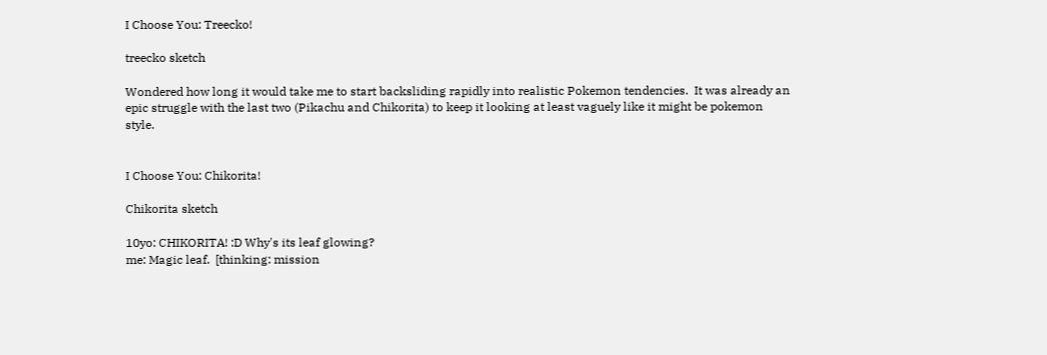I Choose You: Treecko!

treecko sketch

Wondered how long it would take me to start backsliding rapidly into realistic Pokemon tendencies.  It was already an epic struggle with the last two (Pikachu and Chikorita) to keep it looking at least vaguely like it might be pokemon style.


I Choose You: Chikorita!

Chikorita sketch

10yo: CHIKORITA! :D Why's its leaf glowing?
me: Magic leaf.  [thinking: mission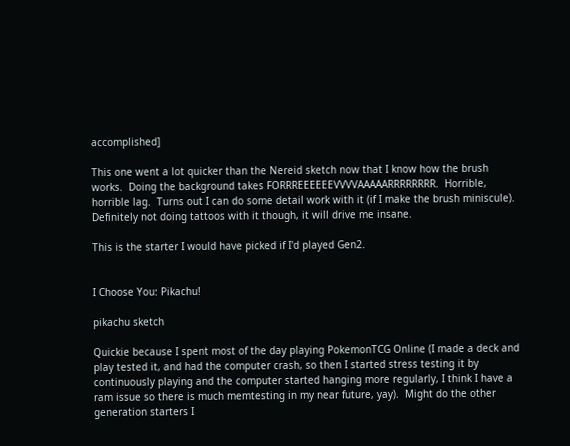accomplished]

This one went a lot quicker than the Nereid sketch now that I know how the brush works.  Doing the background takes FORRREEEEEEVVVVAAAAARRRRRRRR.  Horrible, horrible lag.  Turns out I can do some detail work with it (if I make the brush miniscule).  Definitely not doing tattoos with it though, it will drive me insane.

This is the starter I would have picked if I'd played Gen2.


I Choose You: Pikachu!

pikachu sketch

Quickie because I spent most of the day playing PokemonTCG Online (I made a deck and play tested it, and had the computer crash, so then I started stress testing it by continuously playing and the computer started hanging more regularly, I think I have a ram issue so there is much memtesting in my near future, yay).  Might do the other generation starters I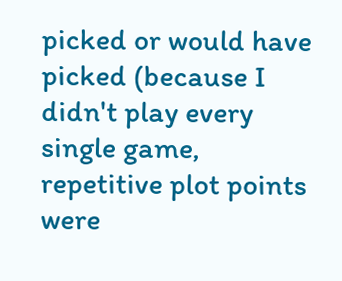picked or would have picked (because I didn't play every single game, repetitive plot points were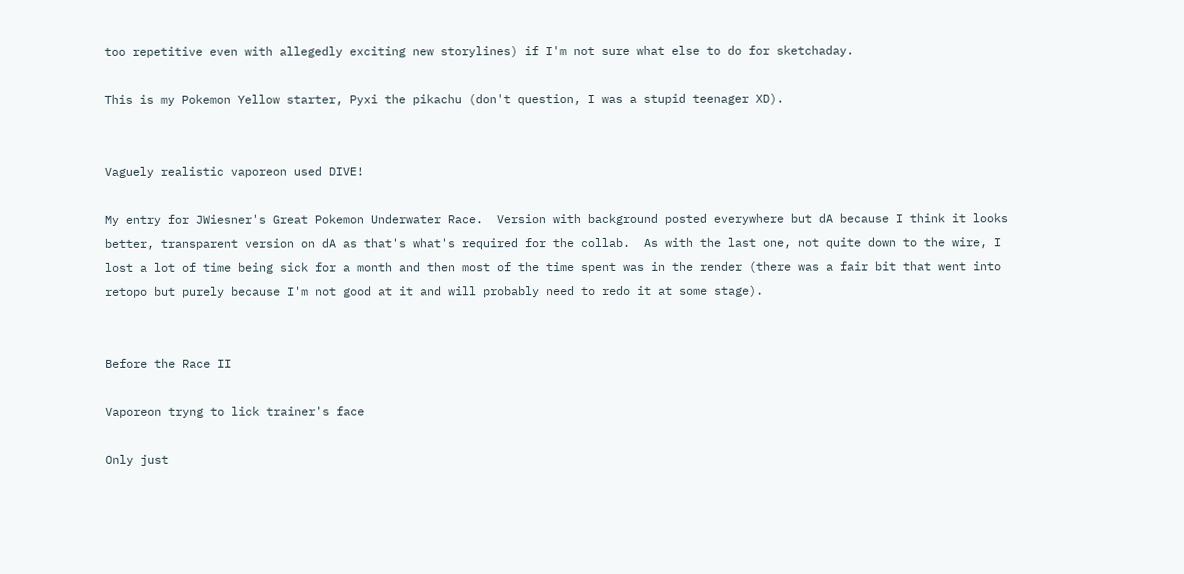too repetitive even with allegedly exciting new storylines) if I'm not sure what else to do for sketchaday.

This is my Pokemon Yellow starter, Pyxi the pikachu (don't question, I was a stupid teenager XD).


Vaguely realistic vaporeon used DIVE!

My entry for JWiesner's Great Pokemon Underwater Race.  Version with background posted everywhere but dA because I think it looks better, transparent version on dA as that's what's required for the collab.  As with the last one, not quite down to the wire, I lost a lot of time being sick for a month and then most of the time spent was in the render (there was a fair bit that went into retopo but purely because I'm not good at it and will probably need to redo it at some stage).


Before the Race II

Vaporeon tryng to lick trainer's face

Only just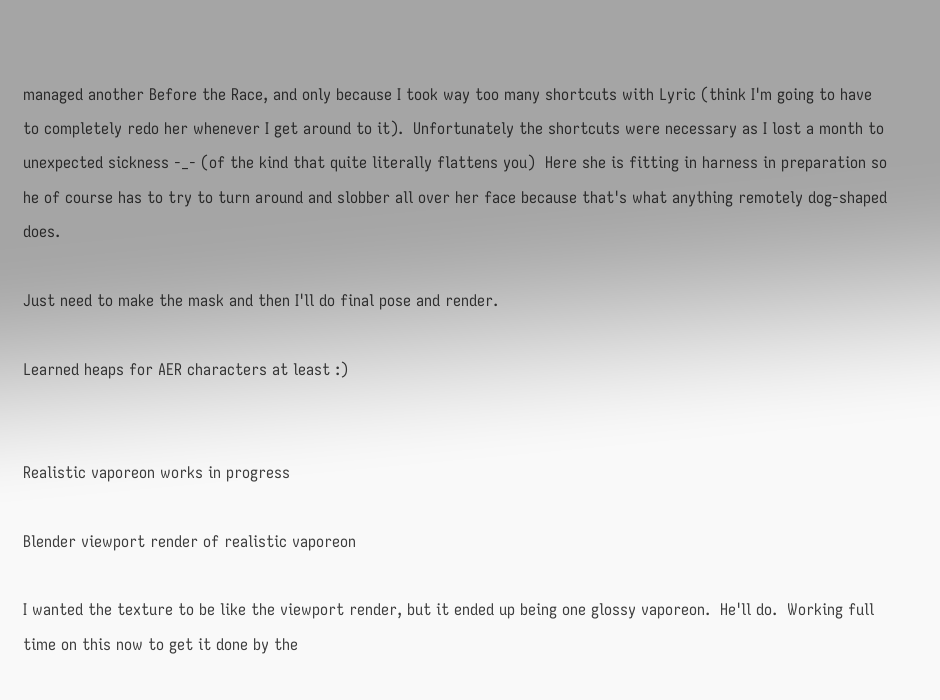managed another Before the Race, and only because I took way too many shortcuts with Lyric (think I'm going to have to completely redo her whenever I get around to it).  Unfortunately the shortcuts were necessary as I lost a month to unexpected sickness -_- (of the kind that quite literally flattens you)  Here she is fitting in harness in preparation so he of course has to try to turn around and slobber all over her face because that's what anything remotely dog-shaped does.

Just need to make the mask and then I'll do final pose and render.

Learned heaps for AER characters at least :)


Realistic vaporeon works in progress

Blender viewport render of realistic vaporeon

I wanted the texture to be like the viewport render, but it ended up being one glossy vaporeon.  He'll do.  Working full time on this now to get it done by the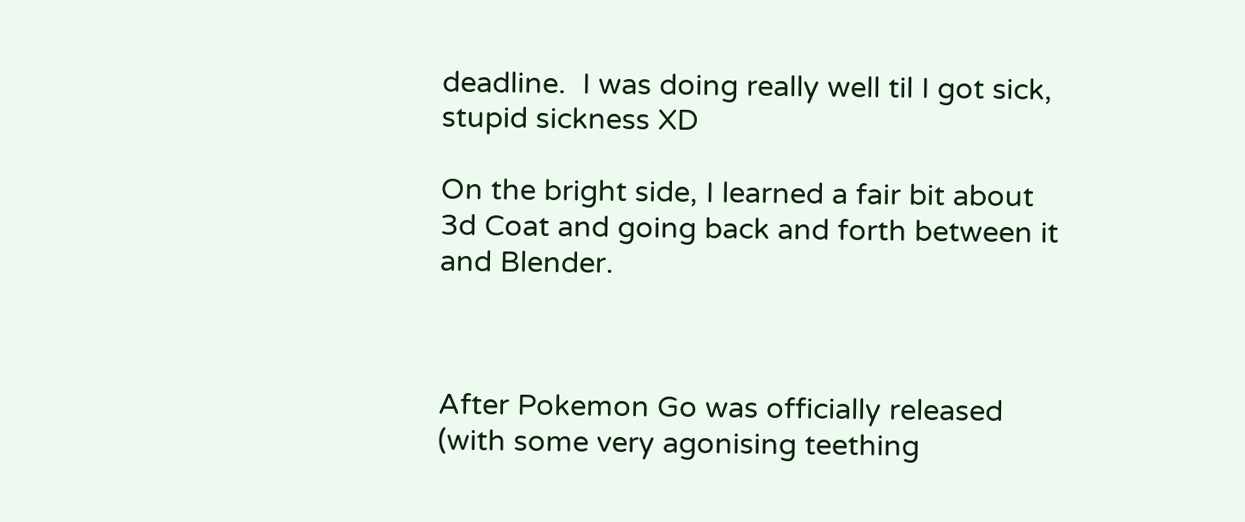deadline.  I was doing really well til I got sick, stupid sickness XD

On the bright side, I learned a fair bit about 3d Coat and going back and forth between it and Blender.



After Pokemon Go was officially released (with some very agonising teething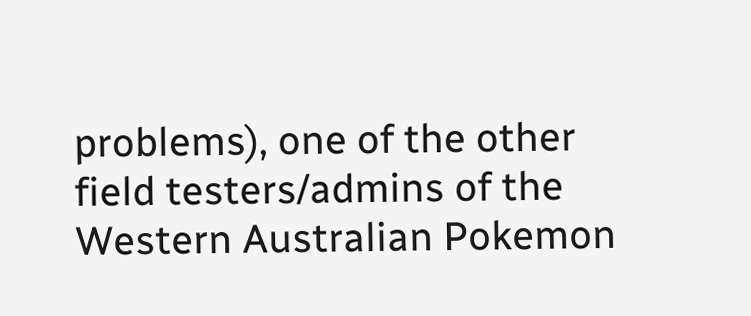problems), one of the other field testers/admins of the Western Australian Pokemon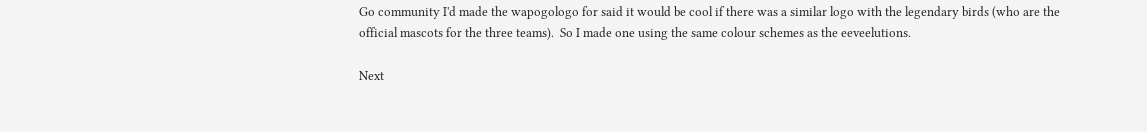Go community I'd made the wapogologo for said it would be cool if there was a similar logo with the legendary birds (who are the official mascots for the three teams).  So I made one using the same colour schemes as the eeveelutions.

Next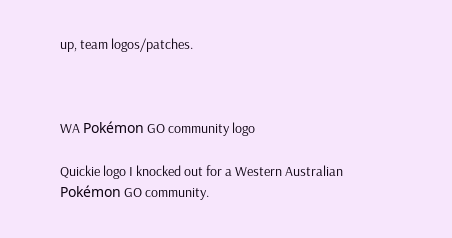up, team logos/patches.



WA Pokémon GO community logo

Quickie logo I knocked out for a Western Australian Pokémon GO community.